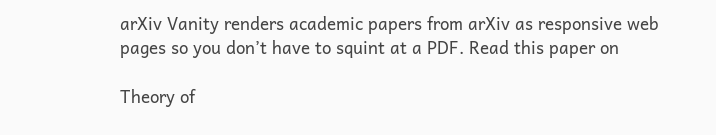arXiv Vanity renders academic papers from arXiv as responsive web pages so you don’t have to squint at a PDF. Read this paper on

Theory of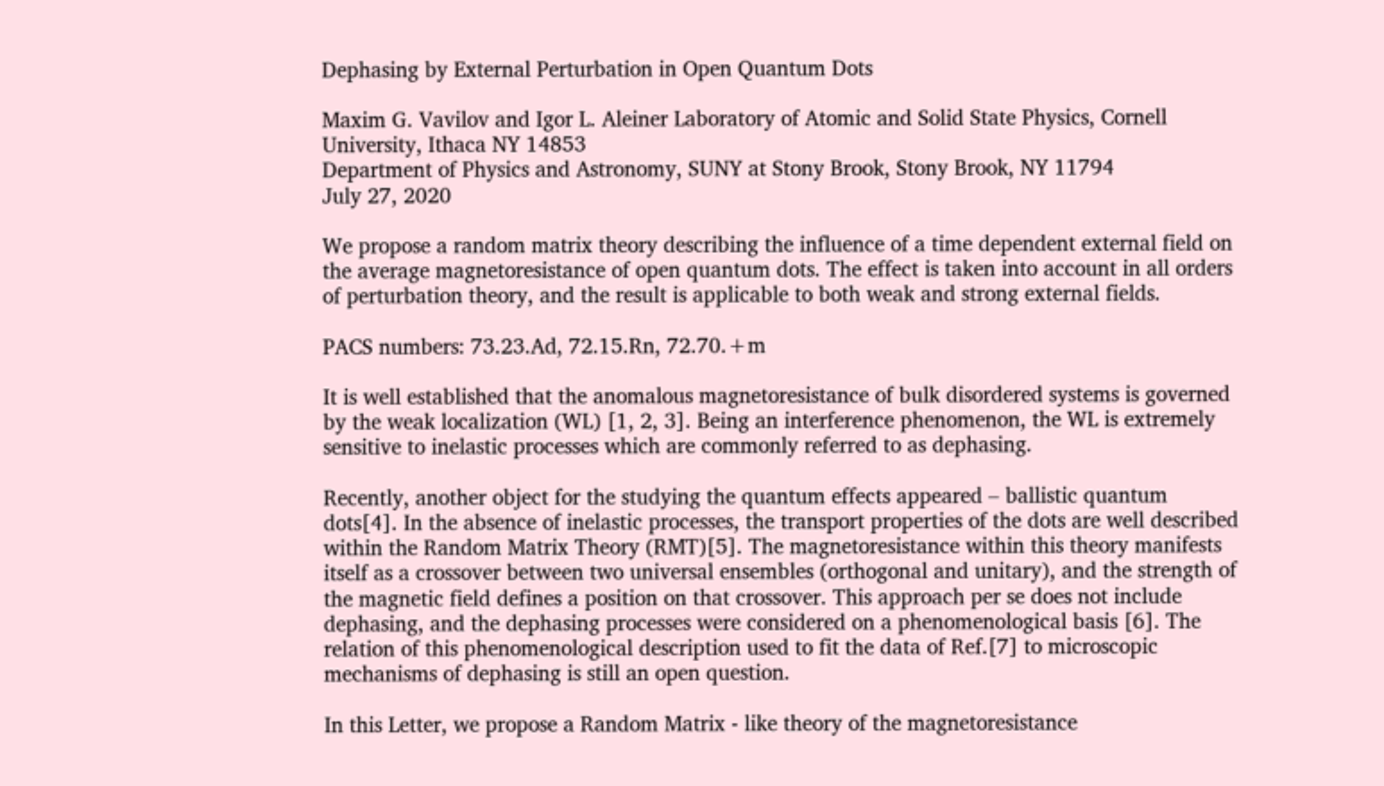Dephasing by External Perturbation in Open Quantum Dots

Maxim G. Vavilov and Igor L. Aleiner Laboratory of Atomic and Solid State Physics, Cornell University, Ithaca NY 14853
Department of Physics and Astronomy, SUNY at Stony Brook, Stony Brook, NY 11794
July 27, 2020

We propose a random matrix theory describing the influence of a time dependent external field on the average magnetoresistance of open quantum dots. The effect is taken into account in all orders of perturbation theory, and the result is applicable to both weak and strong external fields.

PACS numbers: 73.23.Ad, 72.15.Rn, 72.70.+m

It is well established that the anomalous magnetoresistance of bulk disordered systems is governed by the weak localization (WL) [1, 2, 3]. Being an interference phenomenon, the WL is extremely sensitive to inelastic processes which are commonly referred to as dephasing.

Recently, another object for the studying the quantum effects appeared – ballistic quantum dots[4]. In the absence of inelastic processes, the transport properties of the dots are well described within the Random Matrix Theory (RMT)[5]. The magnetoresistance within this theory manifests itself as a crossover between two universal ensembles (orthogonal and unitary), and the strength of the magnetic field defines a position on that crossover. This approach per se does not include dephasing, and the dephasing processes were considered on a phenomenological basis [6]. The relation of this phenomenological description used to fit the data of Ref.[7] to microscopic mechanisms of dephasing is still an open question.

In this Letter, we propose a Random Matrix - like theory of the magnetoresistance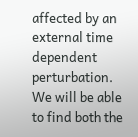affected by an external time dependent perturbation. We will be able to find both the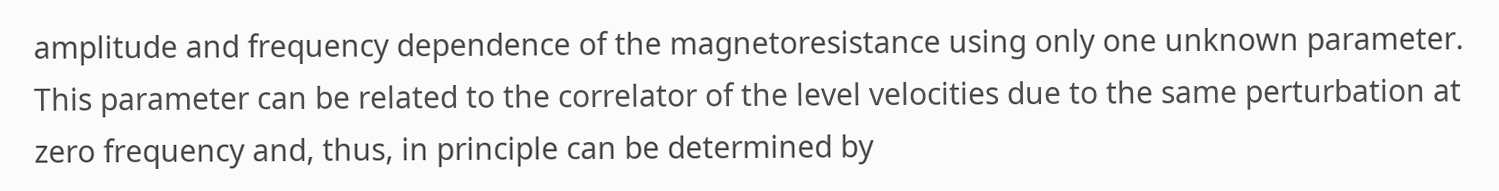amplitude and frequency dependence of the magnetoresistance using only one unknown parameter. This parameter can be related to the correlator of the level velocities due to the same perturbation at zero frequency and, thus, in principle can be determined by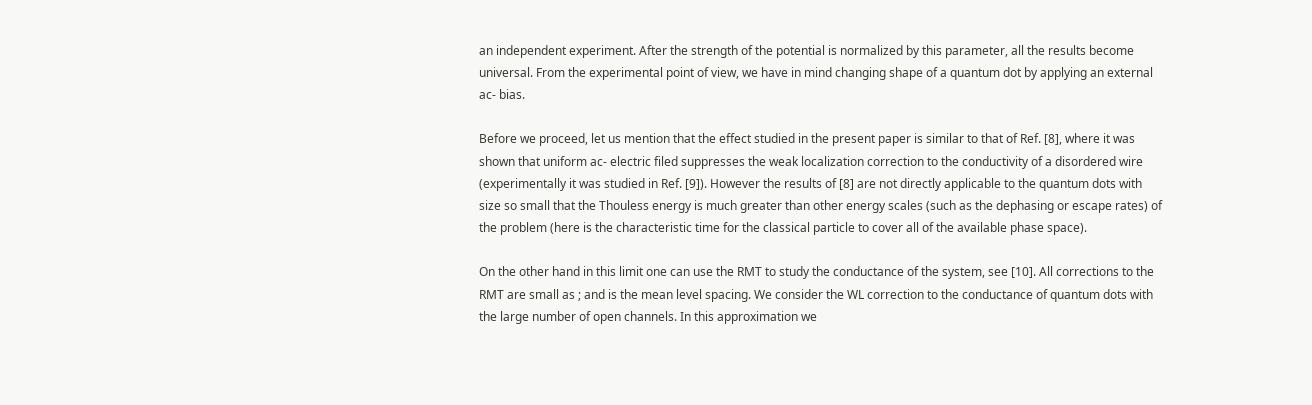an independent experiment. After the strength of the potential is normalized by this parameter, all the results become universal. From the experimental point of view, we have in mind changing shape of a quantum dot by applying an external ac- bias.

Before we proceed, let us mention that the effect studied in the present paper is similar to that of Ref. [8], where it was shown that uniform ac- electric filed suppresses the weak localization correction to the conductivity of a disordered wire (experimentally it was studied in Ref. [9]). However the results of [8] are not directly applicable to the quantum dots with size so small that the Thouless energy is much greater than other energy scales (such as the dephasing or escape rates) of the problem (here is the characteristic time for the classical particle to cover all of the available phase space).

On the other hand in this limit one can use the RMT to study the conductance of the system, see [10]. All corrections to the RMT are small as ; and is the mean level spacing. We consider the WL correction to the conductance of quantum dots with the large number of open channels. In this approximation we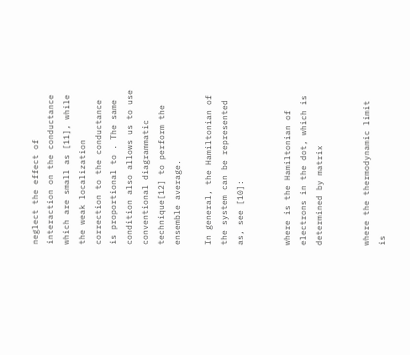neglect the effect of interaction on the conductance which are small as [11], while the weak localization correction to the conductance is proportional to . The same condition also allows us to use conventional diagrammatic technique[12] to perform the ensemble average.

In general, the Hamiltonian of the system can be represented as, see [10]:


where is the Hamiltonian of electrons in the dot, which is determined by matrix


where the thermodynamic limit is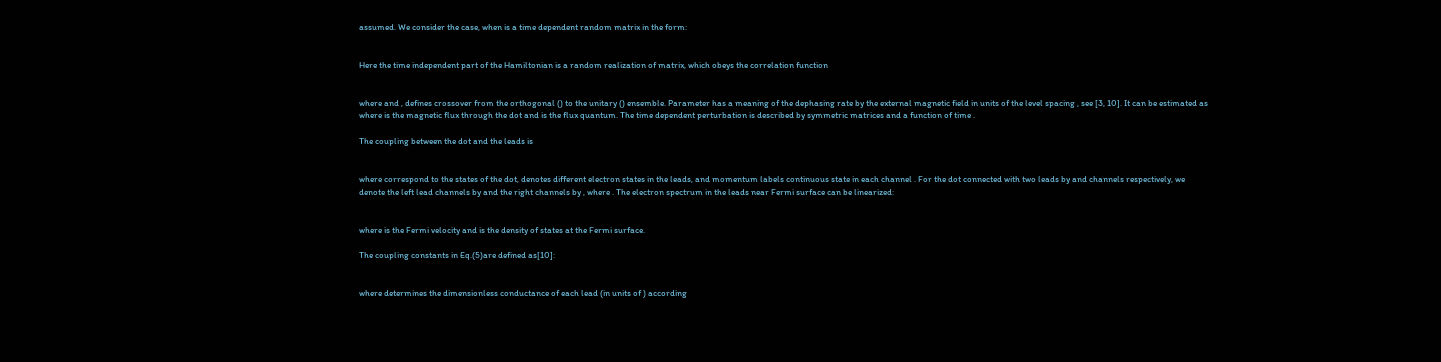assumed. We consider the case, when is a time dependent random matrix in the form:


Here the time independent part of the Hamiltonian is a random realization of matrix, which obeys the correlation function


where and , defines crossover from the orthogonal () to the unitary () ensemble. Parameter has a meaning of the dephasing rate by the external magnetic field in units of the level spacing , see [3, 10]. It can be estimated as where is the magnetic flux through the dot and is the flux quantum. The time dependent perturbation is described by symmetric matrices and a function of time .

The coupling between the dot and the leads is


where correspond to the states of the dot, denotes different electron states in the leads, and momentum labels continuous state in each channel . For the dot connected with two leads by and channels respectively, we denote the left lead channels by and the right channels by , where . The electron spectrum in the leads near Fermi surface can be linearized:


where is the Fermi velocity and is the density of states at the Fermi surface.

The coupling constants in Eq.(5)are defined as[10]:


where determines the dimensionless conductance of each lead (in units of ) according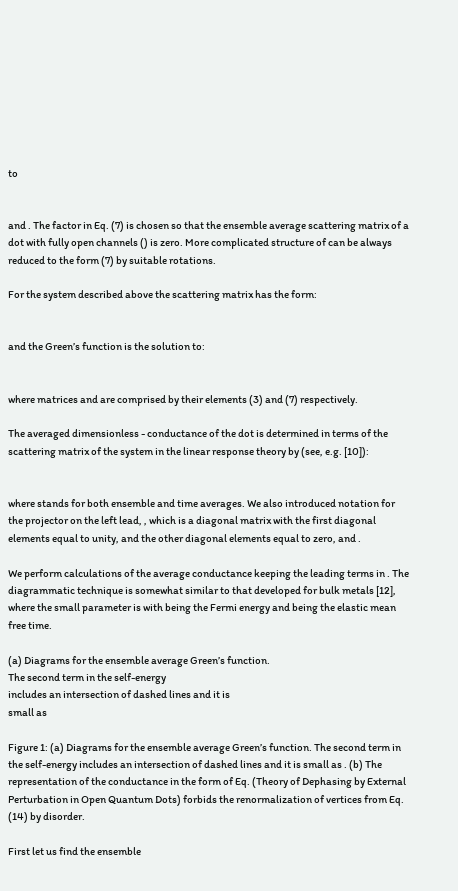to


and . The factor in Eq. (7) is chosen so that the ensemble average scattering matrix of a dot with fully open channels () is zero. More complicated structure of can be always reduced to the form (7) by suitable rotations.

For the system described above the scattering matrix has the form:


and the Green’s function is the solution to:


where matrices and are comprised by their elements (3) and (7) respectively.

The averaged dimensionless - conductance of the dot is determined in terms of the scattering matrix of the system in the linear response theory by (see, e.g. [10]):


where stands for both ensemble and time averages. We also introduced notation for the projector on the left lead, , which is a diagonal matrix with the first diagonal elements equal to unity, and the other diagonal elements equal to zero, and .

We perform calculations of the average conductance keeping the leading terms in . The diagrammatic technique is somewhat similar to that developed for bulk metals [12], where the small parameter is with being the Fermi energy and being the elastic mean free time.

(a) Diagrams for the ensemble average Green’s function.
The second term in the self-energy
includes an intersection of dashed lines and it is
small as

Figure 1: (a) Diagrams for the ensemble average Green’s function. The second term in the self-energy includes an intersection of dashed lines and it is small as . (b) The representation of the conductance in the form of Eq. (Theory of Dephasing by External Perturbation in Open Quantum Dots) forbids the renormalization of vertices from Eq. (14) by disorder.

First let us find the ensemble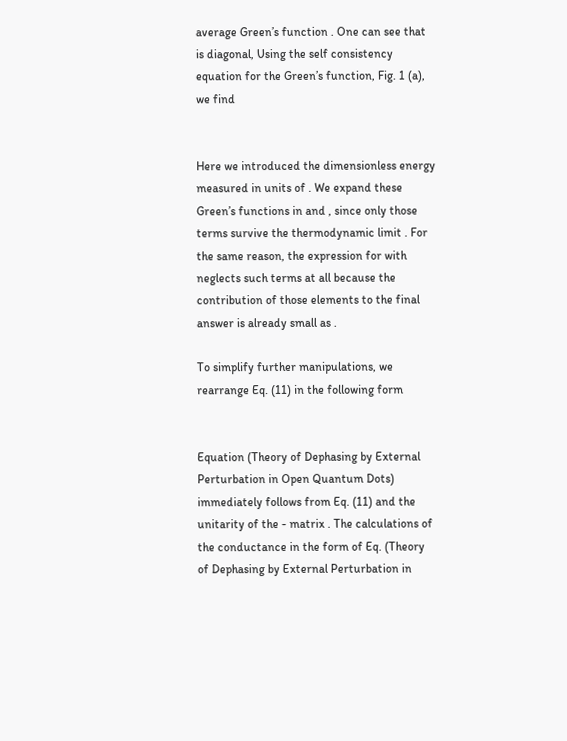average Green’s function . One can see that is diagonal, Using the self consistency equation for the Green’s function, Fig. 1 (a), we find


Here we introduced the dimensionless energy measured in units of . We expand these Green’s functions in and , since only those terms survive the thermodynamic limit . For the same reason, the expression for with neglects such terms at all because the contribution of those elements to the final answer is already small as .

To simplify further manipulations, we rearrange Eq. (11) in the following form


Equation (Theory of Dephasing by External Perturbation in Open Quantum Dots) immediately follows from Eq. (11) and the unitarity of the - matrix . The calculations of the conductance in the form of Eq. (Theory of Dephasing by External Perturbation in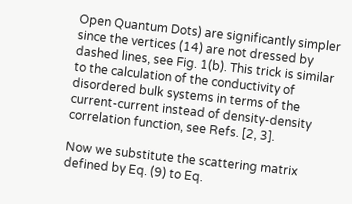Open Quantum Dots) are significantly simpler since the vertices (14) are not dressed by dashed lines, see Fig. 1(b). This trick is similar to the calculation of the conductivity of disordered bulk systems in terms of the current-current instead of density-density correlation function, see Refs. [2, 3].

Now we substitute the scattering matrix defined by Eq. (9) to Eq.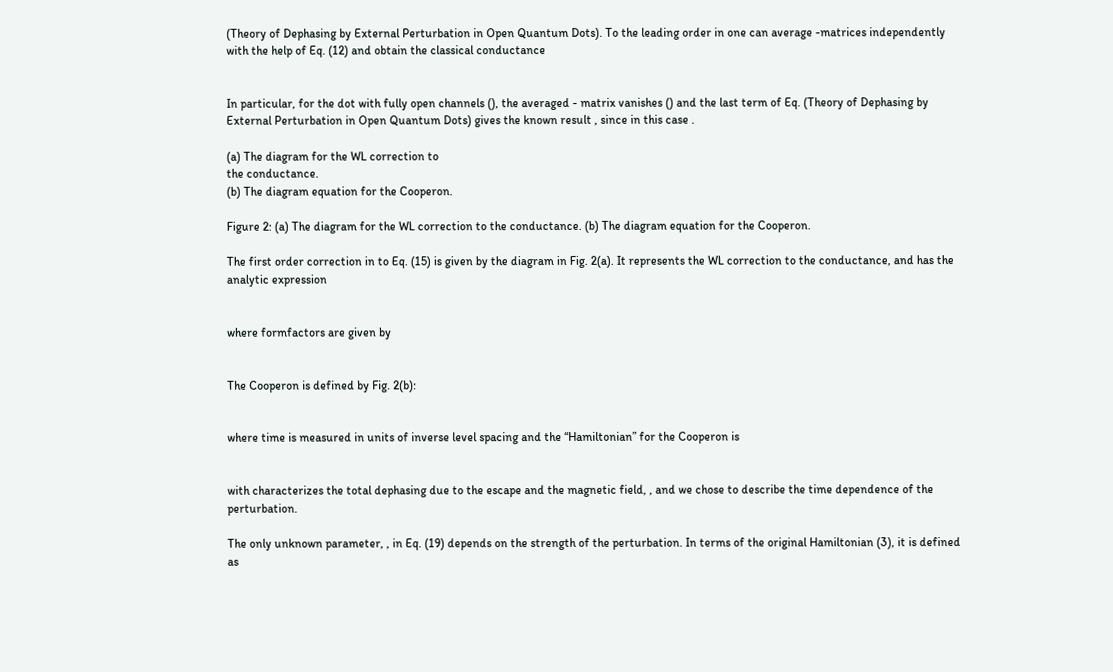(Theory of Dephasing by External Perturbation in Open Quantum Dots). To the leading order in one can average -matrices independently with the help of Eq. (12) and obtain the classical conductance


In particular, for the dot with fully open channels (), the averaged - matrix vanishes () and the last term of Eq. (Theory of Dephasing by External Perturbation in Open Quantum Dots) gives the known result , since in this case .

(a) The diagram for the WL correction to
the conductance.
(b) The diagram equation for the Cooperon.

Figure 2: (a) The diagram for the WL correction to the conductance. (b) The diagram equation for the Cooperon.

The first order correction in to Eq. (15) is given by the diagram in Fig. 2(a). It represents the WL correction to the conductance, and has the analytic expression


where formfactors are given by


The Cooperon is defined by Fig. 2(b):


where time is measured in units of inverse level spacing and the “Hamiltonian” for the Cooperon is


with characterizes the total dephasing due to the escape and the magnetic field, , and we chose to describe the time dependence of the perturbation.

The only unknown parameter, , in Eq. (19) depends on the strength of the perturbation. In terms of the original Hamiltonian (3), it is defined as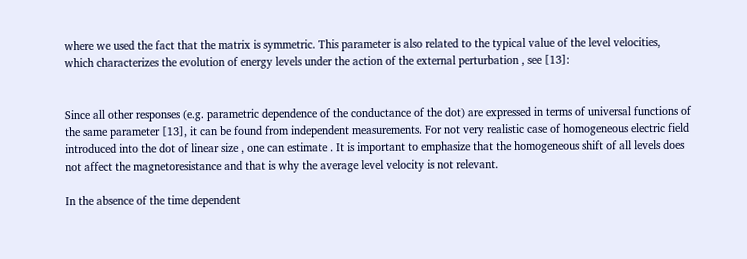where we used the fact that the matrix is symmetric. This parameter is also related to the typical value of the level velocities, which characterizes the evolution of energy levels under the action of the external perturbation , see [13]:


Since all other responses (e.g. parametric dependence of the conductance of the dot) are expressed in terms of universal functions of the same parameter [13], it can be found from independent measurements. For not very realistic case of homogeneous electric field introduced into the dot of linear size , one can estimate . It is important to emphasize that the homogeneous shift of all levels does not affect the magnetoresistance and that is why the average level velocity is not relevant.

In the absence of the time dependent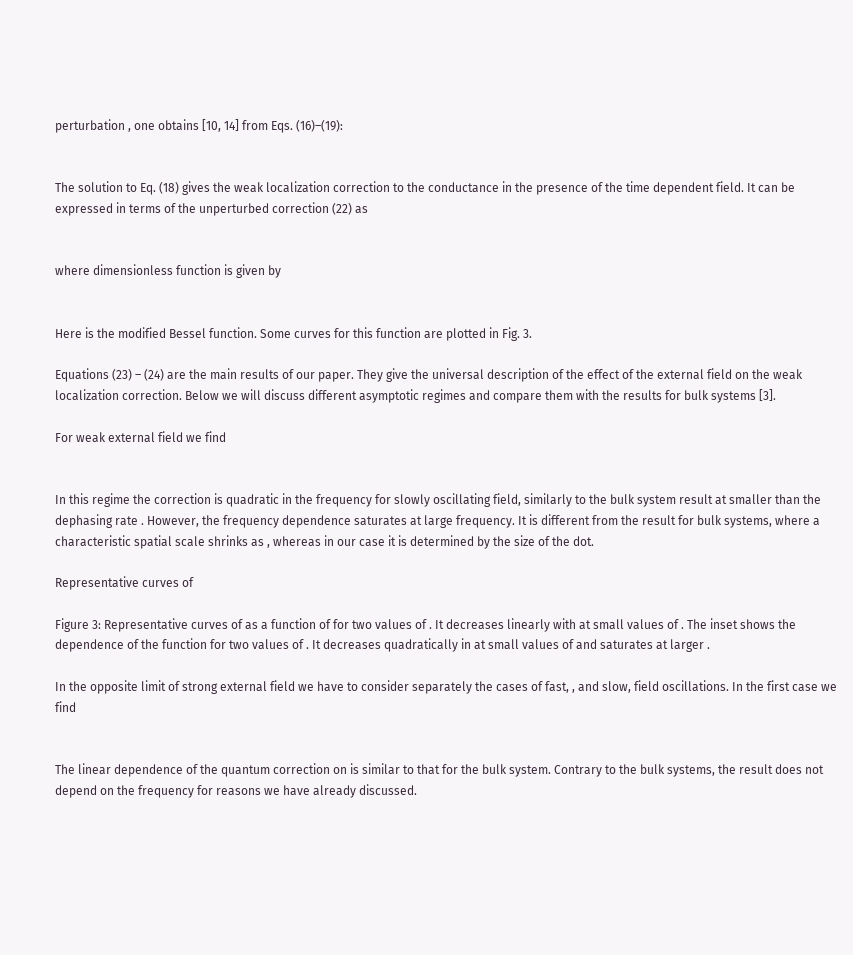perturbation , one obtains [10, 14] from Eqs. (16)–(19):


The solution to Eq. (18) gives the weak localization correction to the conductance in the presence of the time dependent field. It can be expressed in terms of the unperturbed correction (22) as


where dimensionless function is given by


Here is the modified Bessel function. Some curves for this function are plotted in Fig. 3.

Equations (23) – (24) are the main results of our paper. They give the universal description of the effect of the external field on the weak localization correction. Below we will discuss different asymptotic regimes and compare them with the results for bulk systems [3].

For weak external field we find


In this regime the correction is quadratic in the frequency for slowly oscillating field, similarly to the bulk system result at smaller than the dephasing rate . However, the frequency dependence saturates at large frequency. It is different from the result for bulk systems, where a characteristic spatial scale shrinks as , whereas in our case it is determined by the size of the dot.

Representative curves of

Figure 3: Representative curves of as a function of for two values of . It decreases linearly with at small values of . The inset shows the dependence of the function for two values of . It decreases quadratically in at small values of and saturates at larger .

In the opposite limit of strong external field we have to consider separately the cases of fast, , and slow, field oscillations. In the first case we find


The linear dependence of the quantum correction on is similar to that for the bulk system. Contrary to the bulk systems, the result does not depend on the frequency for reasons we have already discussed.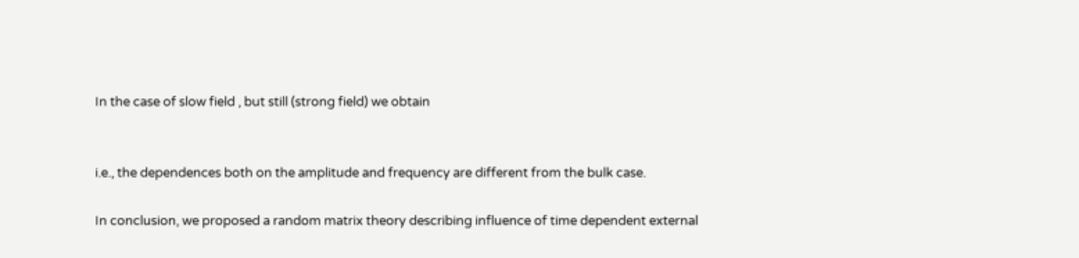In the case of slow field , but still (strong field) we obtain


i.e., the dependences both on the amplitude and frequency are different from the bulk case.

In conclusion, we proposed a random matrix theory describing influence of time dependent external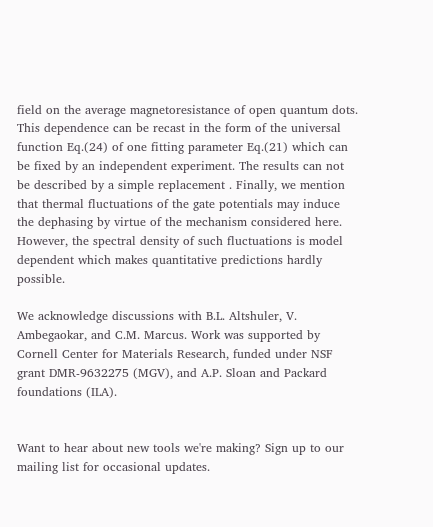field on the average magnetoresistance of open quantum dots. This dependence can be recast in the form of the universal function Eq.(24) of one fitting parameter Eq.(21) which can be fixed by an independent experiment. The results can not be described by a simple replacement . Finally, we mention that thermal fluctuations of the gate potentials may induce the dephasing by virtue of the mechanism considered here. However, the spectral density of such fluctuations is model dependent which makes quantitative predictions hardly possible.

We acknowledge discussions with B.L. Altshuler, V. Ambegaokar, and C.M. Marcus. Work was supported by Cornell Center for Materials Research, funded under NSF grant DMR-9632275 (MGV), and A.P. Sloan and Packard foundations (ILA).


Want to hear about new tools we're making? Sign up to our mailing list for occasional updates.